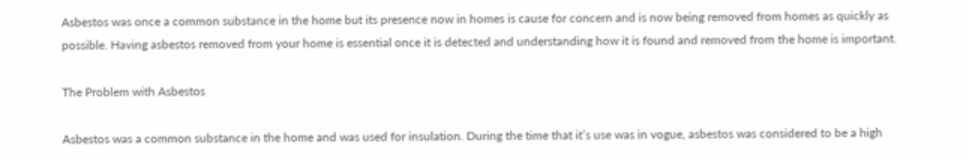Asbestos was once a common substance in the home but its presence now in homes is cause for concern and is now being removed from homes as quickly as possible. Having asbestos removed from your home is essential once it is detected and understanding how it is found and removed from the home is important.

The Problem with Asbestos

Asbestos was a common substance in the home and was used for insulation. During the time that it’s use was in vogue, asbestos was considered to be a high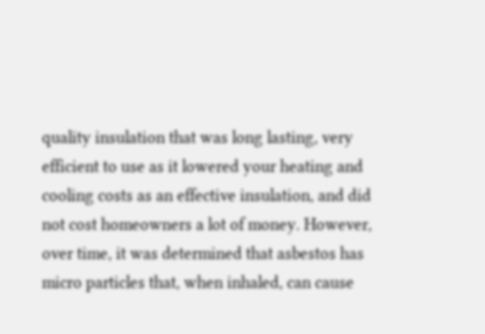quality insulation that was long lasting, very efficient to use as it lowered your heating and cooling costs as an effective insulation, and did not cost homeowners a lot of money. However, over time, it was determined that asbestos has micro particles that, when inhaled, can cause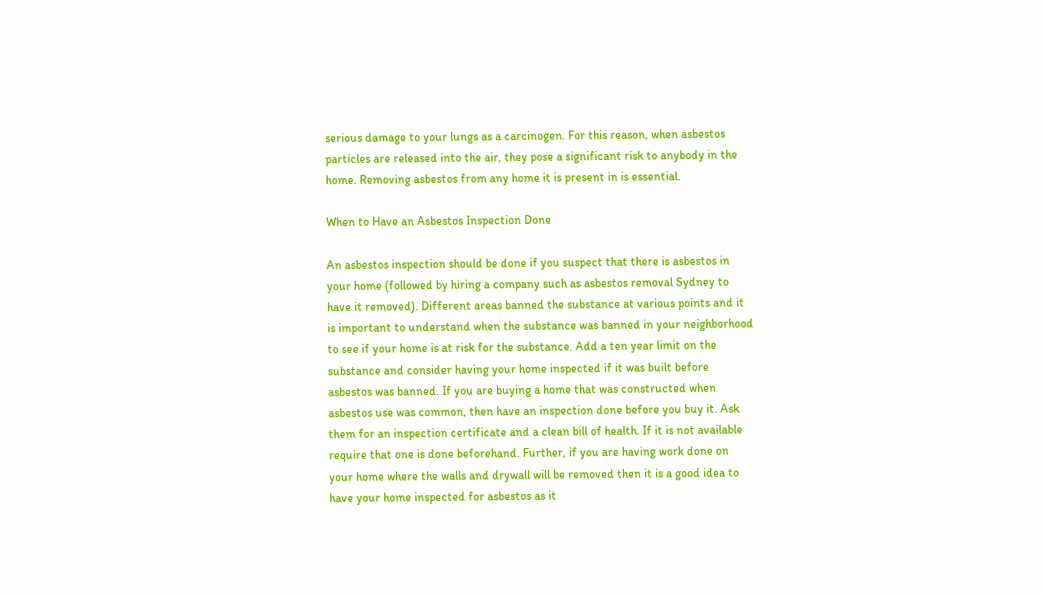serious damage to your lungs as a carcinogen. For this reason, when asbestos particles are released into the air, they pose a significant risk to anybody in the home. Removing asbestos from any home it is present in is essential.

When to Have an Asbestos Inspection Done

An asbestos inspection should be done if you suspect that there is asbestos in your home (followed by hiring a company such as asbestos removal Sydney to have it removed). Different areas banned the substance at various points and it is important to understand when the substance was banned in your neighborhood to see if your home is at risk for the substance. Add a ten year limit on the substance and consider having your home inspected if it was built before asbestos was banned. If you are buying a home that was constructed when asbestos use was common, then have an inspection done before you buy it. Ask them for an inspection certificate and a clean bill of health. If it is not available require that one is done beforehand. Further, if you are having work done on your home where the walls and drywall will be removed then it is a good idea to have your home inspected for asbestos as it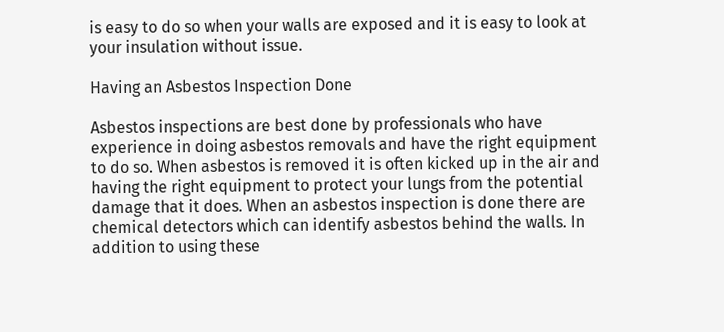is easy to do so when your walls are exposed and it is easy to look at your insulation without issue.

Having an Asbestos Inspection Done

Asbestos inspections are best done by professionals who have experience in doing asbestos removals and have the right equipment to do so. When asbestos is removed it is often kicked up in the air and having the right equipment to protect your lungs from the potential damage that it does. When an asbestos inspection is done there are chemical detectors which can identify asbestos behind the walls. In addition to using these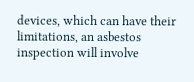devices, which can have their limitations, an asbestos inspection will involve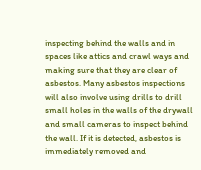inspecting behind the walls and in spaces like attics and crawl ways and making sure that they are clear of asbestos. Many asbestos inspections will also involve using drills to drill small holes in the walls of the drywall and small cameras to inspect behind the wall. If it is detected, asbestos is immediately removed and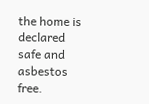the home is declared safe and asbestos free.